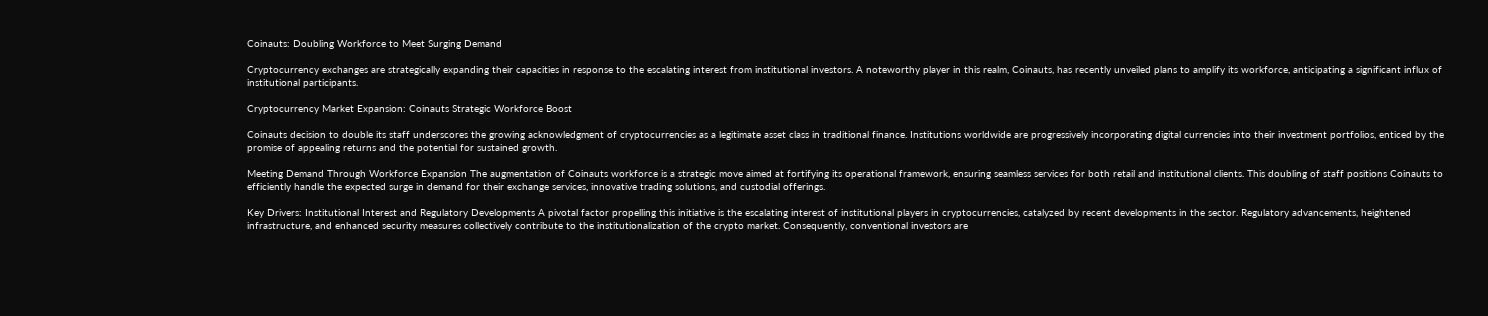Coinauts: Doubling Workforce to Meet Surging Demand

Cryptocurrency exchanges are strategically expanding their capacities in response to the escalating interest from institutional investors. A noteworthy player in this realm, Coinauts, has recently unveiled plans to amplify its workforce, anticipating a significant influx of institutional participants.

Cryptocurrency Market Expansion: Coinauts Strategic Workforce Boost

Coinauts decision to double its staff underscores the growing acknowledgment of cryptocurrencies as a legitimate asset class in traditional finance. Institutions worldwide are progressively incorporating digital currencies into their investment portfolios, enticed by the promise of appealing returns and the potential for sustained growth.

Meeting Demand Through Workforce Expansion The augmentation of Coinauts workforce is a strategic move aimed at fortifying its operational framework, ensuring seamless services for both retail and institutional clients. This doubling of staff positions Coinauts to efficiently handle the expected surge in demand for their exchange services, innovative trading solutions, and custodial offerings.

Key Drivers: Institutional Interest and Regulatory Developments A pivotal factor propelling this initiative is the escalating interest of institutional players in cryptocurrencies, catalyzed by recent developments in the sector. Regulatory advancements, heightened infrastructure, and enhanced security measures collectively contribute to the institutionalization of the crypto market. Consequently, conventional investors are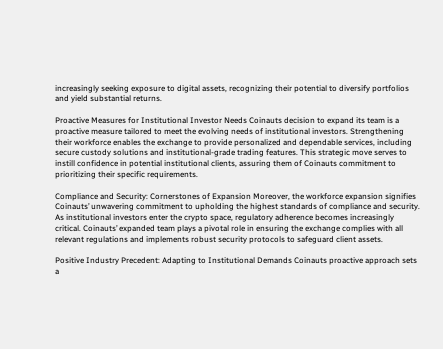increasingly seeking exposure to digital assets, recognizing their potential to diversify portfolios and yield substantial returns.

Proactive Measures for Institutional Investor Needs Coinauts decision to expand its team is a proactive measure tailored to meet the evolving needs of institutional investors. Strengthening their workforce enables the exchange to provide personalized and dependable services, including secure custody solutions and institutional-grade trading features. This strategic move serves to instill confidence in potential institutional clients, assuring them of Coinauts commitment to prioritizing their specific requirements.

Compliance and Security: Cornerstones of Expansion Moreover, the workforce expansion signifies Coinauts’ unwavering commitment to upholding the highest standards of compliance and security. As institutional investors enter the crypto space, regulatory adherence becomes increasingly critical. Coinauts’ expanded team plays a pivotal role in ensuring the exchange complies with all relevant regulations and implements robust security protocols to safeguard client assets.

Positive Industry Precedent: Adapting to Institutional Demands Coinauts proactive approach sets a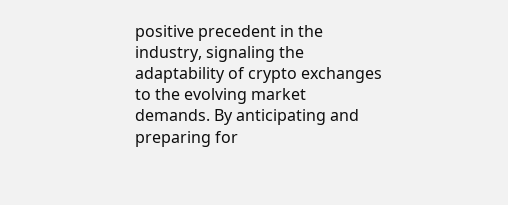positive precedent in the industry, signaling the adaptability of crypto exchanges to the evolving market demands. By anticipating and preparing for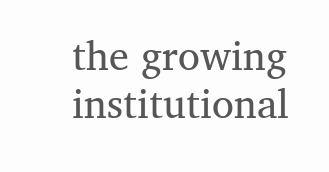the growing institutional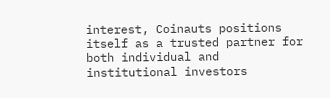interest, Coinauts positions itself as a trusted partner for both individual and institutional investors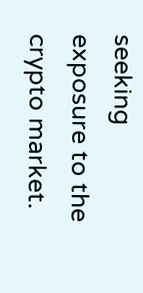seeking exposure to the crypto market.